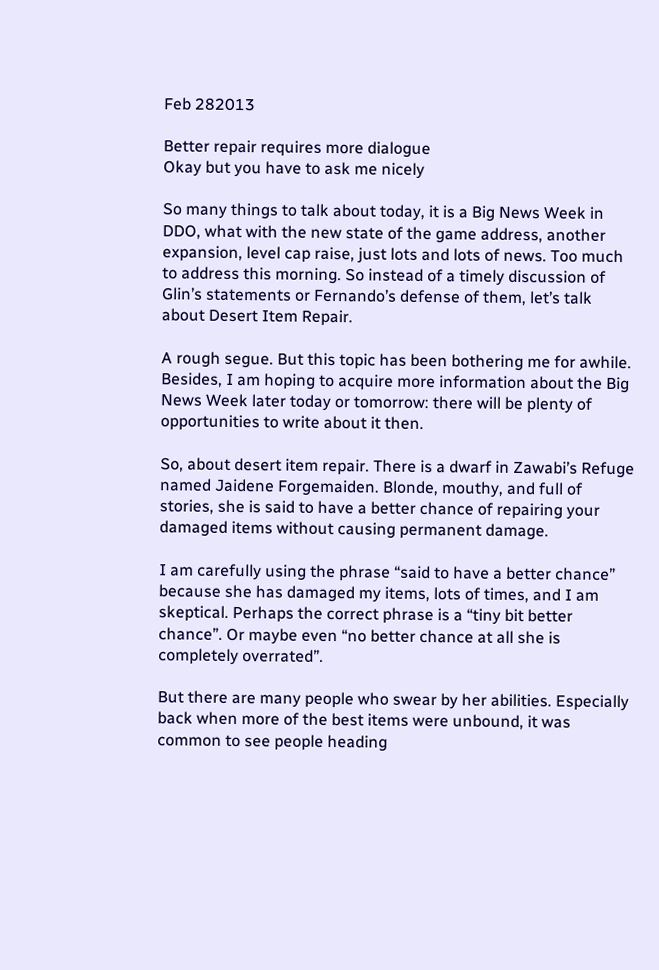Feb 282013

Better repair requires more dialogue
Okay but you have to ask me nicely

So many things to talk about today, it is a Big News Week in DDO, what with the new state of the game address, another expansion, level cap raise, just lots and lots of news. Too much to address this morning. So instead of a timely discussion of Glin’s statements or Fernando’s defense of them, let’s talk about Desert Item Repair.

A rough segue. But this topic has been bothering me for awhile. Besides, I am hoping to acquire more information about the Big News Week later today or tomorrow: there will be plenty of opportunities to write about it then.

So, about desert item repair. There is a dwarf in Zawabi’s Refuge named Jaidene Forgemaiden. Blonde, mouthy, and full of stories, she is said to have a better chance of repairing your damaged items without causing permanent damage.

I am carefully using the phrase “said to have a better chance” because she has damaged my items, lots of times, and I am skeptical. Perhaps the correct phrase is a “tiny bit better chance”. Or maybe even “no better chance at all she is completely overrated”.

But there are many people who swear by her abilities. Especially back when more of the best items were unbound, it was common to see people heading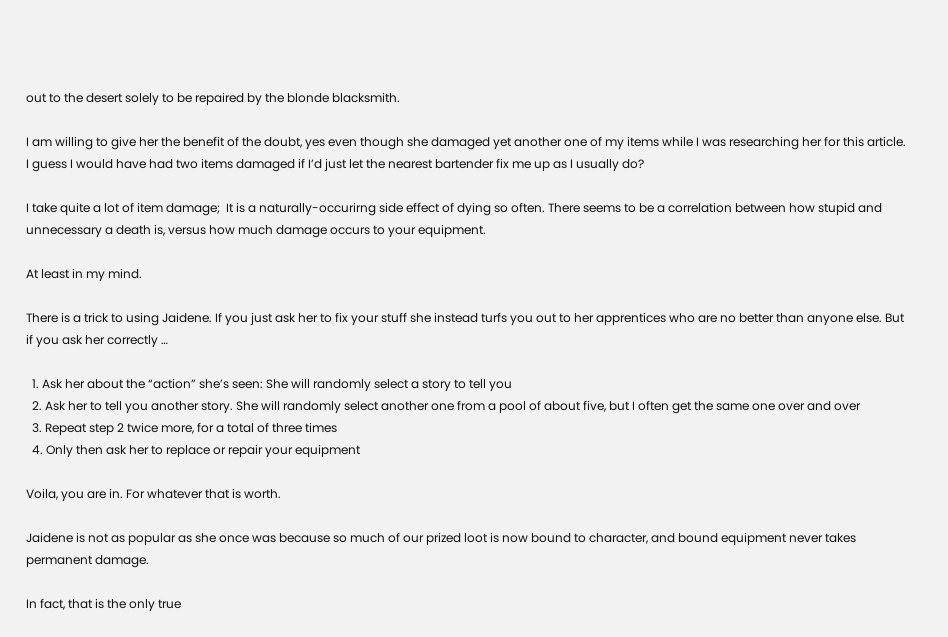out to the desert solely to be repaired by the blonde blacksmith.

I am willing to give her the benefit of the doubt, yes even though she damaged yet another one of my items while I was researching her for this article. I guess I would have had two items damaged if I’d just let the nearest bartender fix me up as I usually do?

I take quite a lot of item damage;  It is a naturally-occurirng side effect of dying so often. There seems to be a correlation between how stupid and unnecessary a death is, versus how much damage occurs to your equipment.

At least in my mind.

There is a trick to using Jaidene. If you just ask her to fix your stuff she instead turfs you out to her apprentices who are no better than anyone else. But if you ask her correctly …

  1. Ask her about the “action” she’s seen: She will randomly select a story to tell you
  2. Ask her to tell you another story. She will randomly select another one from a pool of about five, but I often get the same one over and over
  3. Repeat step 2 twice more, for a total of three times
  4. Only then ask her to replace or repair your equipment

Voila, you are in. For whatever that is worth.

Jaidene is not as popular as she once was because so much of our prized loot is now bound to character, and bound equipment never takes permanent damage.

In fact, that is the only true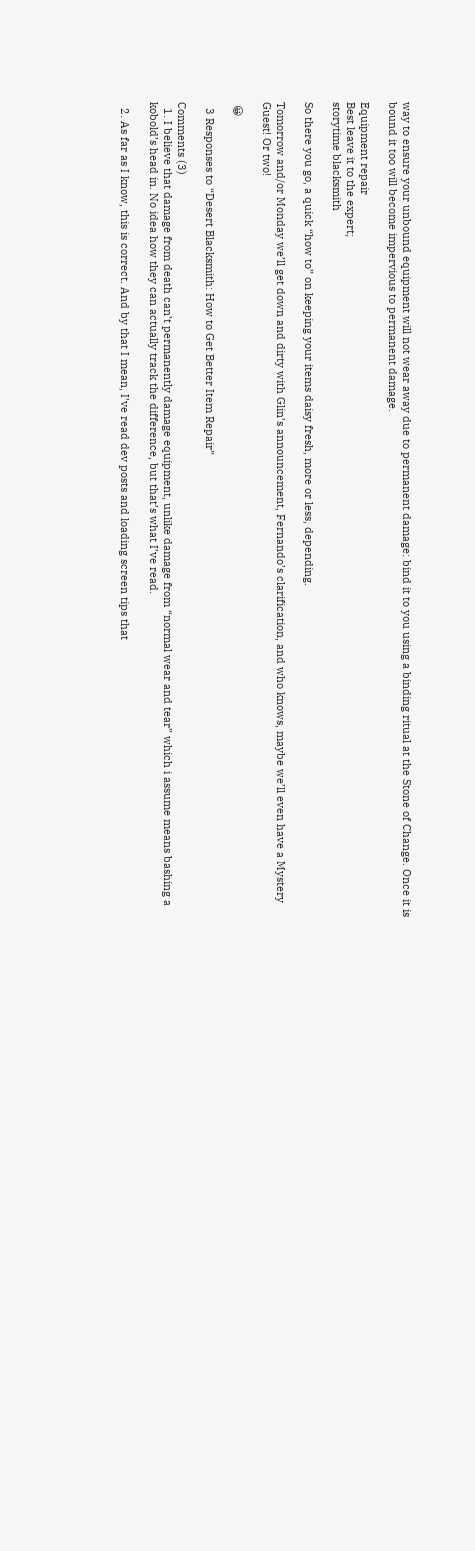way to ensure your unbound equipment will not wear away due to permanent damage: bind it to you using a binding ritual at the Stone of Change. Once it is bound it too will become impervious to permanent damage.

Equipment repair
Best leave it to the expert;
storytime blacksmith

So there you go, a quick “how to” on keeping your items daisy fresh, more or less, depending.

Tomorrow and/or Monday we’ll get down and dirty with Glin’s announcement, Fernando’s clarification, and who knows, maybe we’ll even have a Mystery Guest! Or two!

 😀

  3 Responses to “Desert Blacksmith: How to Get Better Item Repair”

Comments (3)
  1. I believe that damage from death can’t permanently damage equipment, unlike damage from “normal wear and tear” which i assume means bashing a kobold’s head in. No idea how they can actually track the difference, but that’s what I’ve read.

  2. As far as I know, this is correct. And by that I mean, I’ve read dev posts and loading screen tips that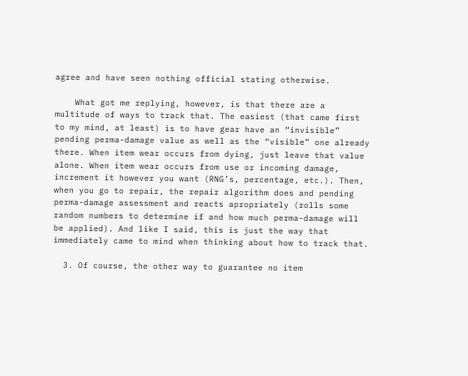agree and have seen nothing official stating otherwise.

    What got me replying, however, is that there are a multitude of ways to track that. The easiest (that came first to my mind, at least) is to have gear have an “invisible” pending perma-damage value as well as the “visible” one already there. When item wear occurs from dying, just leave that value alone. When item wear occurs from use or incoming damage, increment it however you want (RNG’s, percentage, etc.). Then, when you go to repair, the repair algorithm does and pending perma-damage assessment and reacts apropriately (rolls some random numbers to determine if and how much perma-damage will be applied). And like I said, this is just the way that immediately came to mind when thinking about how to track that.

  3. Of course, the other way to guarantee no item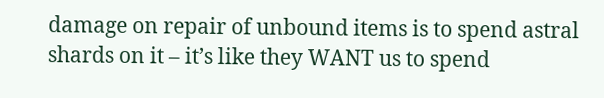damage on repair of unbound items is to spend astral shards on it – it’s like they WANT us to spend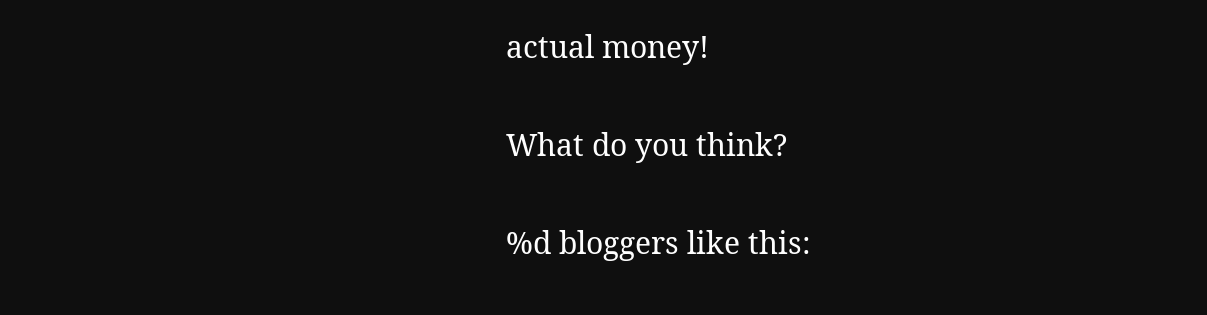actual money!

What do you think?

%d bloggers like this: